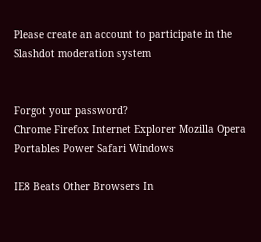Please create an account to participate in the Slashdot moderation system


Forgot your password?
Chrome Firefox Internet Explorer Mozilla Opera Portables Power Safari Windows

IE8 Beats Other Browsers In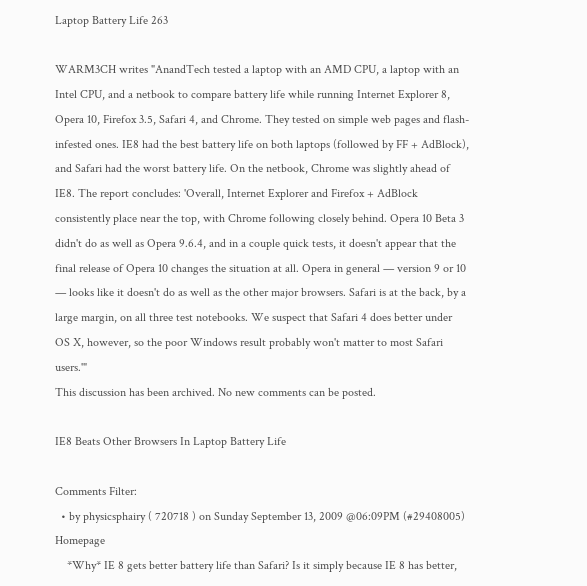Laptop Battery Life 263

WARM3CH writes "AnandTech tested a laptop with an AMD CPU, a laptop with an Intel CPU, and a netbook to compare battery life while running Internet Explorer 8, Opera 10, Firefox 3.5, Safari 4, and Chrome. They tested on simple web pages and flash-infested ones. IE8 had the best battery life on both laptops (followed by FF + AdBlock), and Safari had the worst battery life. On the netbook, Chrome was slightly ahead of IE8. The report concludes: 'Overall, Internet Explorer and Firefox + AdBlock consistently place near the top, with Chrome following closely behind. Opera 10 Beta 3 didn't do as well as Opera 9.6.4, and in a couple quick tests, it doesn't appear that the final release of Opera 10 changes the situation at all. Opera in general — version 9 or 10 — looks like it doesn't do as well as the other major browsers. Safari is at the back, by a large margin, on all three test notebooks. We suspect that Safari 4 does better under OS X, however, so the poor Windows result probably won't matter to most Safari users.'"
This discussion has been archived. No new comments can be posted.

IE8 Beats Other Browsers In Laptop Battery Life

Comments Filter:
  • by physicsphairy ( 720718 ) on Sunday September 13, 2009 @06:09PM (#29408005) Homepage
    *Why* IE 8 gets better battery life than Safari? Is it simply because IE 8 has better,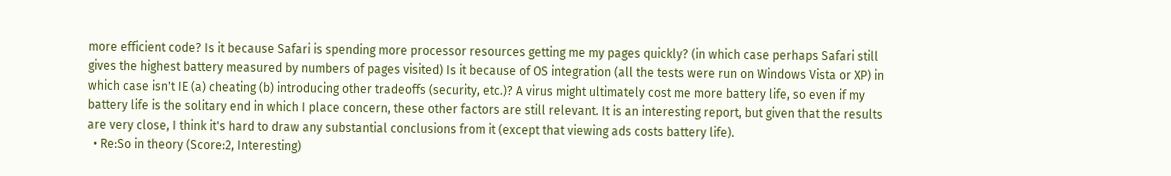more efficient code? Is it because Safari is spending more processor resources getting me my pages quickly? (in which case perhaps Safari still gives the highest battery measured by numbers of pages visited) Is it because of OS integration (all the tests were run on Windows Vista or XP) in which case isn't IE (a) cheating (b) introducing other tradeoffs (security, etc.)? A virus might ultimately cost me more battery life, so even if my battery life is the solitary end in which I place concern, these other factors are still relevant. It is an interesting report, but given that the results are very close, I think it's hard to draw any substantial conclusions from it (except that viewing ads costs battery life).
  • Re:So in theory (Score:2, Interesting)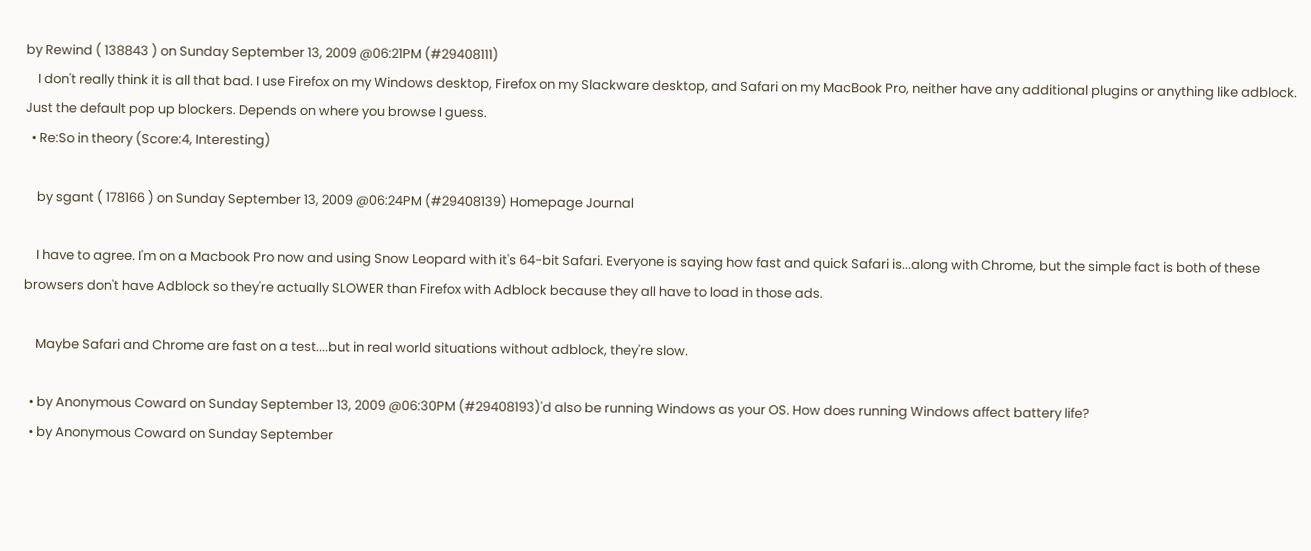by Rewind ( 138843 ) on Sunday September 13, 2009 @06:21PM (#29408111)
    I don't really think it is all that bad. I use Firefox on my Windows desktop, Firefox on my Slackware desktop, and Safari on my MacBook Pro, neither have any additional plugins or anything like adblock. Just the default pop up blockers. Depends on where you browse I guess.
  • Re:So in theory (Score:4, Interesting)

    by sgant ( 178166 ) on Sunday September 13, 2009 @06:24PM (#29408139) Homepage Journal

    I have to agree. I'm on a Macbook Pro now and using Snow Leopard with it's 64-bit Safari. Everyone is saying how fast and quick Safari is...along with Chrome, but the simple fact is both of these browsers don't have Adblock so they're actually SLOWER than Firefox with Adblock because they all have to load in those ads.

    Maybe Safari and Chrome are fast on a test....but in real world situations without adblock, they're slow.

  • by Anonymous Coward on Sunday September 13, 2009 @06:30PM (#29408193)'d also be running Windows as your OS. How does running Windows affect battery life?
  • by Anonymous Coward on Sunday September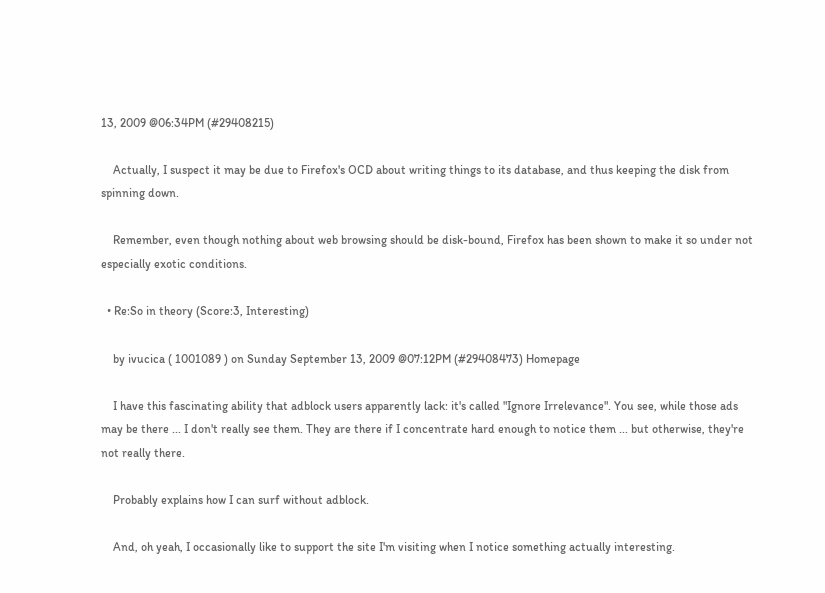13, 2009 @06:34PM (#29408215)

    Actually, I suspect it may be due to Firefox's OCD about writing things to its database, and thus keeping the disk from spinning down.

    Remember, even though nothing about web browsing should be disk-bound, Firefox has been shown to make it so under not especially exotic conditions.

  • Re:So in theory (Score:3, Interesting)

    by ivucica ( 1001089 ) on Sunday September 13, 2009 @07:12PM (#29408473) Homepage

    I have this fascinating ability that adblock users apparently lack: it's called "Ignore Irrelevance". You see, while those ads may be there ... I don't really see them. They are there if I concentrate hard enough to notice them ... but otherwise, they're not really there.

    Probably explains how I can surf without adblock.

    And, oh yeah, I occasionally like to support the site I'm visiting when I notice something actually interesting.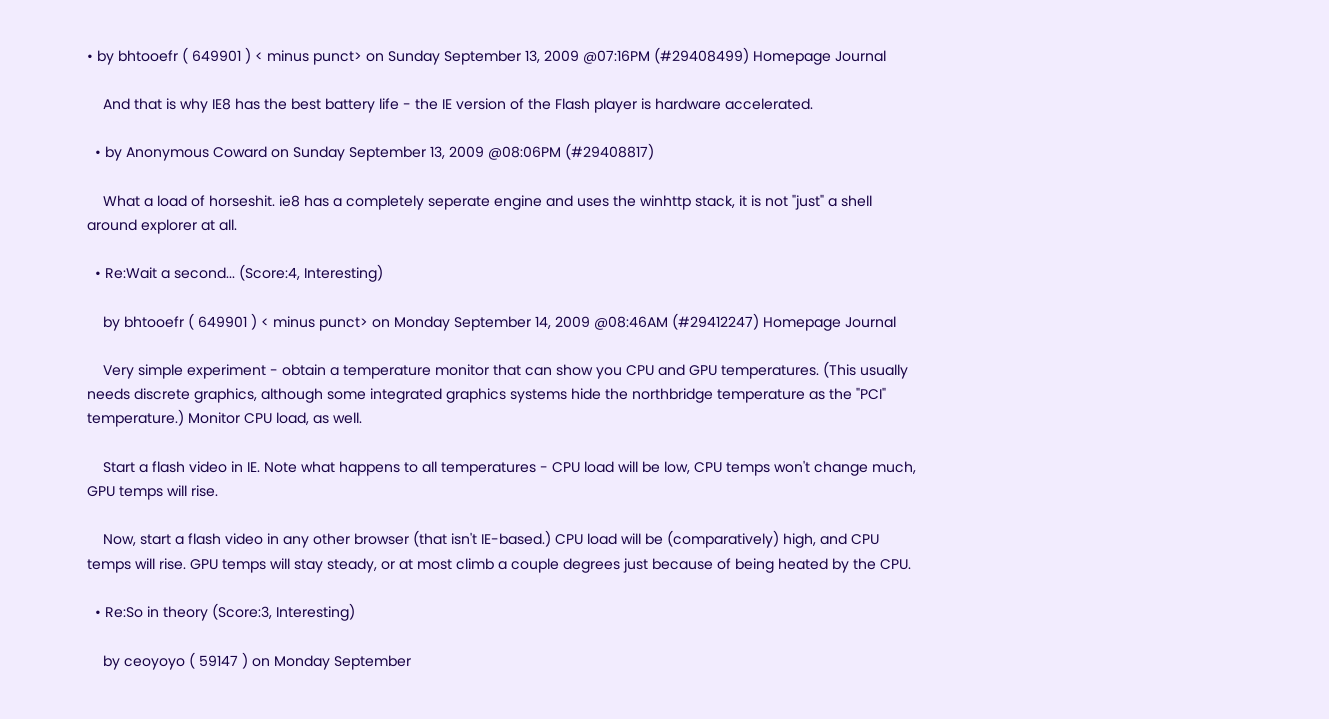• by bhtooefr ( 649901 ) < minus punct> on Sunday September 13, 2009 @07:16PM (#29408499) Homepage Journal

    And that is why IE8 has the best battery life - the IE version of the Flash player is hardware accelerated.

  • by Anonymous Coward on Sunday September 13, 2009 @08:06PM (#29408817)

    What a load of horseshit. ie8 has a completely seperate engine and uses the winhttp stack, it is not "just" a shell around explorer at all.

  • Re:Wait a second... (Score:4, Interesting)

    by bhtooefr ( 649901 ) < minus punct> on Monday September 14, 2009 @08:46AM (#29412247) Homepage Journal

    Very simple experiment - obtain a temperature monitor that can show you CPU and GPU temperatures. (This usually needs discrete graphics, although some integrated graphics systems hide the northbridge temperature as the "PCI" temperature.) Monitor CPU load, as well.

    Start a flash video in IE. Note what happens to all temperatures - CPU load will be low, CPU temps won't change much, GPU temps will rise.

    Now, start a flash video in any other browser (that isn't IE-based.) CPU load will be (comparatively) high, and CPU temps will rise. GPU temps will stay steady, or at most climb a couple degrees just because of being heated by the CPU.

  • Re:So in theory (Score:3, Interesting)

    by ceoyoyo ( 59147 ) on Monday September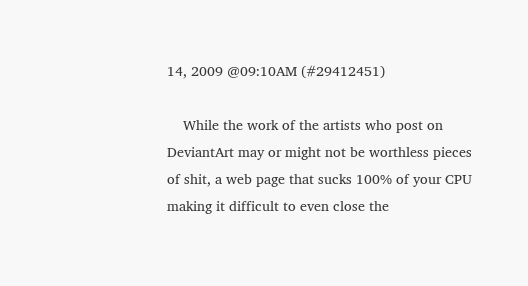14, 2009 @09:10AM (#29412451)

    While the work of the artists who post on DeviantArt may or might not be worthless pieces of shit, a web page that sucks 100% of your CPU making it difficult to even close the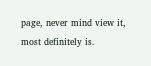page, never mind view it, most definitely is.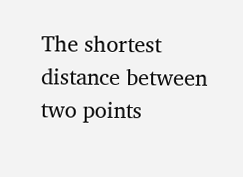The shortest distance between two points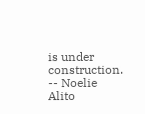is under construction. -- Noelie Alito